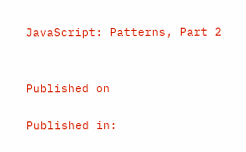JavaScript: Patterns, Part 2


Published on

Published in: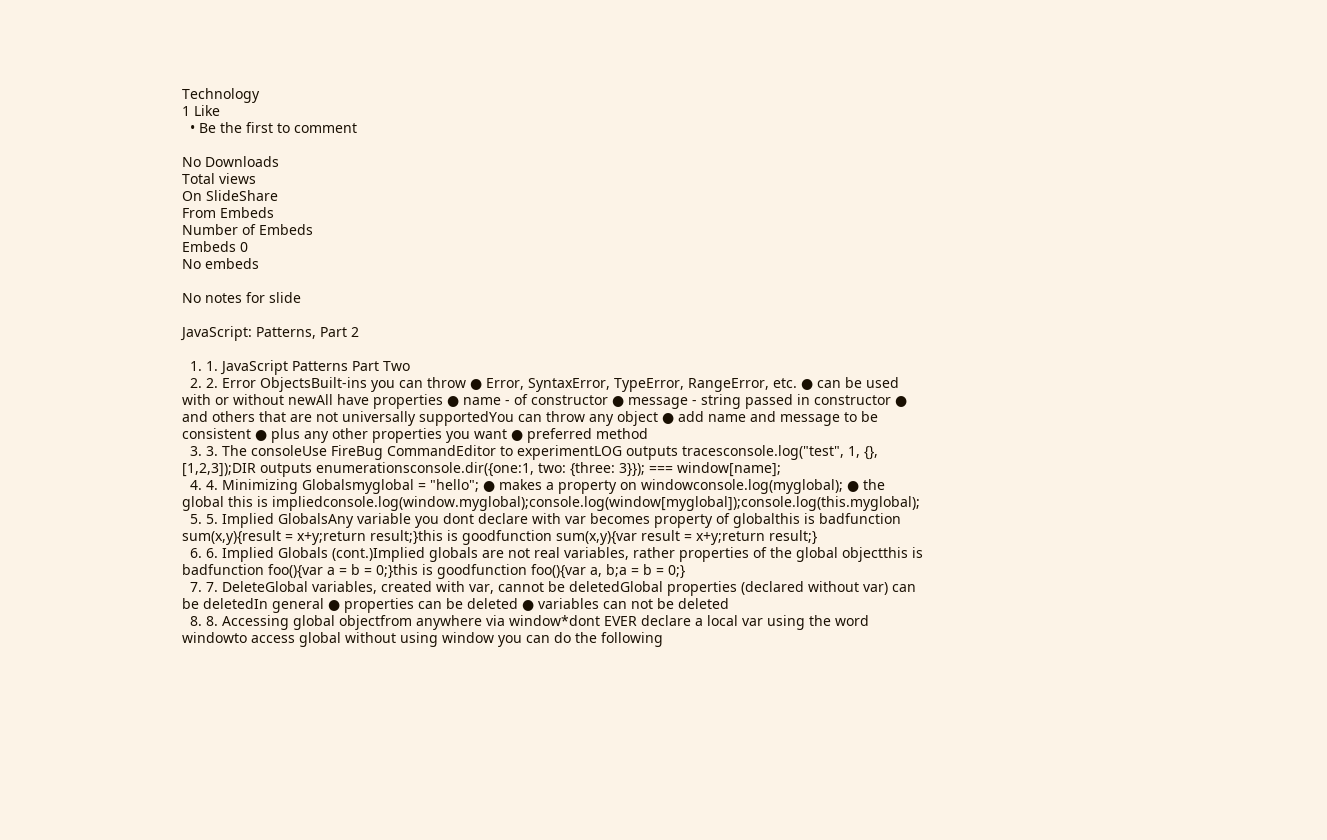Technology
1 Like
  • Be the first to comment

No Downloads
Total views
On SlideShare
From Embeds
Number of Embeds
Embeds 0
No embeds

No notes for slide

JavaScript: Patterns, Part 2

  1. 1. JavaScript Patterns Part Two
  2. 2. Error ObjectsBuilt-ins you can throw ● Error, SyntaxError, TypeError, RangeError, etc. ● can be used with or without newAll have properties ● name - of constructor ● message - string passed in constructor ● and others that are not universally supportedYou can throw any object ● add name and message to be consistent ● plus any other properties you want ● preferred method
  3. 3. The consoleUse FireBug CommandEditor to experimentLOG outputs tracesconsole.log("test", 1, {}, [1,2,3]);DIR outputs enumerationsconsole.dir({one:1, two: {three: 3}}); === window[name];
  4. 4. Minimizing Globalsmyglobal = "hello"; ● makes a property on windowconsole.log(myglobal); ● the global this is impliedconsole.log(window.myglobal);console.log(window[myglobal]);console.log(this.myglobal);
  5. 5. Implied GlobalsAny variable you dont declare with var becomes property of globalthis is badfunction sum(x,y){result = x+y;return result;}this is goodfunction sum(x,y){var result = x+y;return result;}
  6. 6. Implied Globals (cont.)Implied globals are not real variables, rather properties of the global objectthis is badfunction foo(){var a = b = 0;}this is goodfunction foo(){var a, b;a = b = 0;}
  7. 7. DeleteGlobal variables, created with var, cannot be deletedGlobal properties (declared without var) can be deletedIn general ● properties can be deleted ● variables can not be deleted
  8. 8. Accessing global objectfrom anywhere via window*dont EVER declare a local var using the word windowto access global without using window you can do the following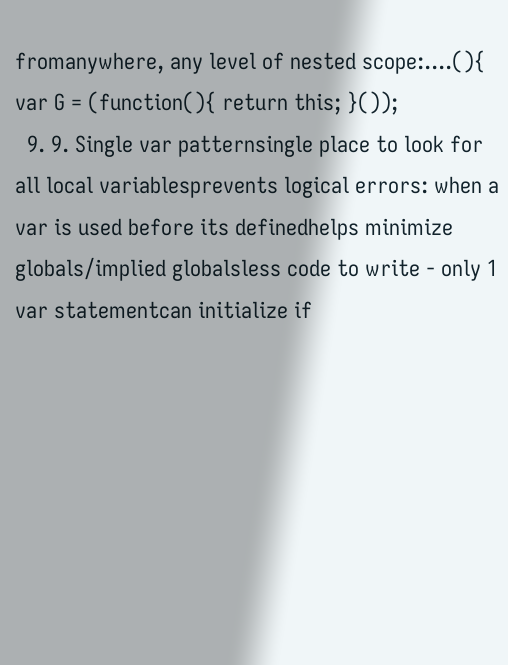fromanywhere, any level of nested scope:....(){ var G = (function(){ return this; }());
  9. 9. Single var patternsingle place to look for all local variablesprevents logical errors: when a var is used before its definedhelps minimize globals/implied globalsless code to write - only 1 var statementcan initialize if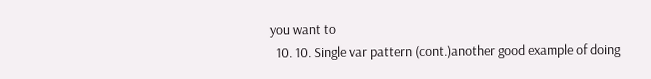you want to
  10. 10. Single var pattern (cont.)another good example of doing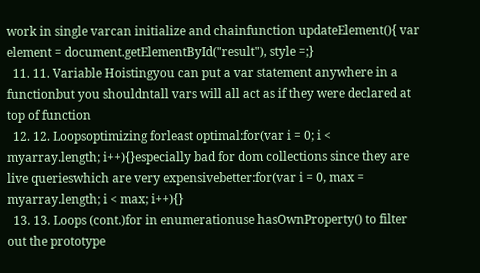work in single varcan initialize and chainfunction updateElement(){ var element = document.getElementById("result"), style =;}
  11. 11. Variable Hoistingyou can put a var statement anywhere in a functionbut you shouldntall vars will all act as if they were declared at top of function
  12. 12. Loopsoptimizing forleast optimal:for(var i = 0; i < myarray.length; i++){}especially bad for dom collections since they are live querieswhich are very expensivebetter:for(var i = 0, max = myarray.length; i < max; i++){}
  13. 13. Loops (cont.)for in enumerationuse hasOwnProperty() to filter out the prototype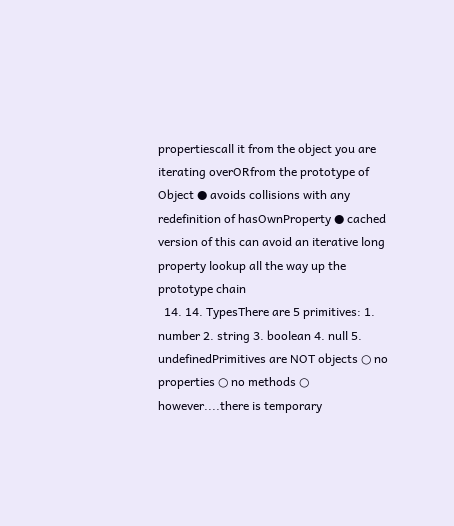propertiescall it from the object you are iterating overORfrom the prototype of Object ● avoids collisions with any redefinition of hasOwnProperty ● cached version of this can avoid an iterative long property lookup all the way up the prototype chain
  14. 14. TypesThere are 5 primitives: 1. number 2. string 3. boolean 4. null 5. undefinedPrimitives are NOT objects ○ no properties ○ no methods ○ however....there is temporary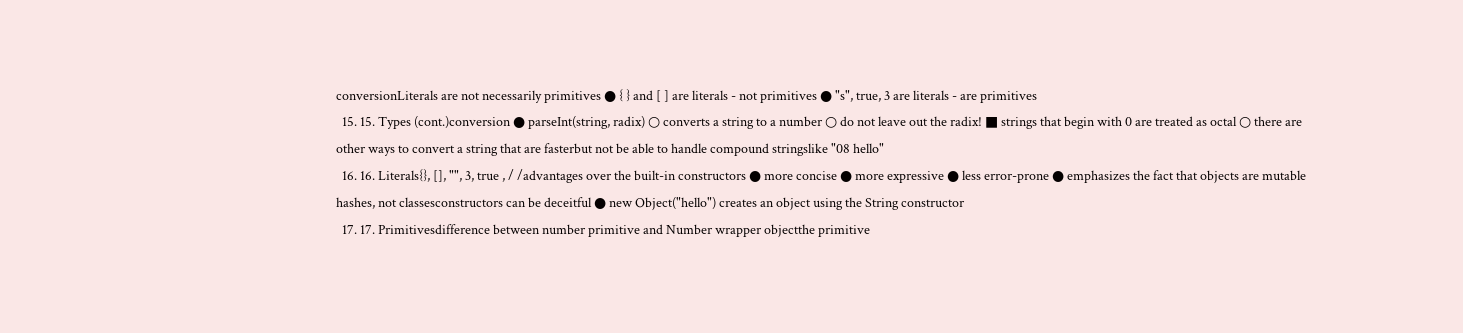conversionLiterals are not necessarily primitives ● { } and [ ] are literals - not primitives ● "s", true, 3 are literals - are primitives
  15. 15. Types (cont.)conversion ● parseInt(string, radix) ○ converts a string to a number ○ do not leave out the radix! ■ strings that begin with 0 are treated as octal ○ there are other ways to convert a string that are fasterbut not be able to handle compound stringslike "08 hello"
  16. 16. Literals{}, [], "", 3, true , / /advantages over the built-in constructors ● more concise ● more expressive ● less error-prone ● emphasizes the fact that objects are mutable hashes, not classesconstructors can be deceitful ● new Object("hello") creates an object using the String constructor
  17. 17. Primitivesdifference between number primitive and Number wrapper objectthe primitive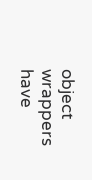object wrappers have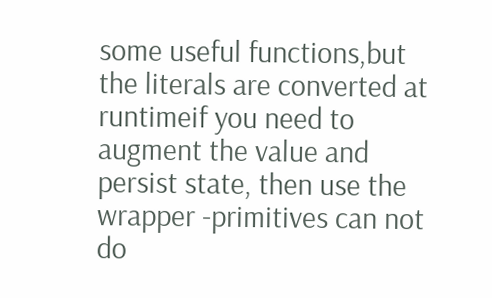some useful functions,but the literals are converted at runtimeif you need to augment the value and persist state, then use the wrapper -primitives can not do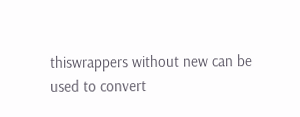thiswrappers without new can be used to convert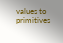values to primitives